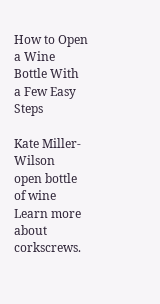How to Open a Wine Bottle With a Few Easy Steps

Kate Miller-Wilson
open bottle of wine
Learn more about corkscrews.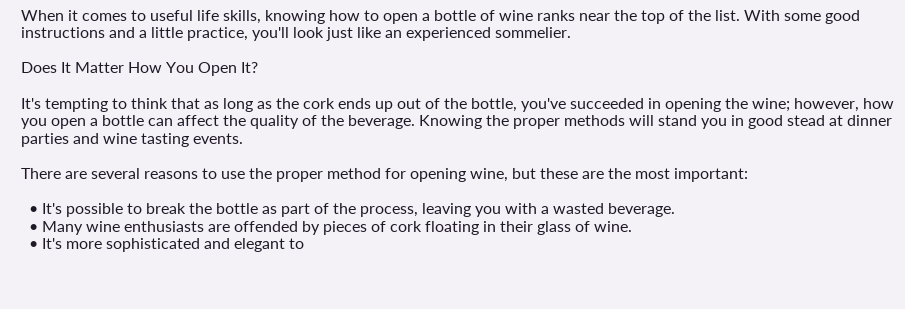When it comes to useful life skills, knowing how to open a bottle of wine ranks near the top of the list. With some good instructions and a little practice, you'll look just like an experienced sommelier.

Does It Matter How You Open It?

It's tempting to think that as long as the cork ends up out of the bottle, you've succeeded in opening the wine; however, how you open a bottle can affect the quality of the beverage. Knowing the proper methods will stand you in good stead at dinner parties and wine tasting events.

There are several reasons to use the proper method for opening wine, but these are the most important:

  • It's possible to break the bottle as part of the process, leaving you with a wasted beverage.
  • Many wine enthusiasts are offended by pieces of cork floating in their glass of wine.
  • It's more sophisticated and elegant to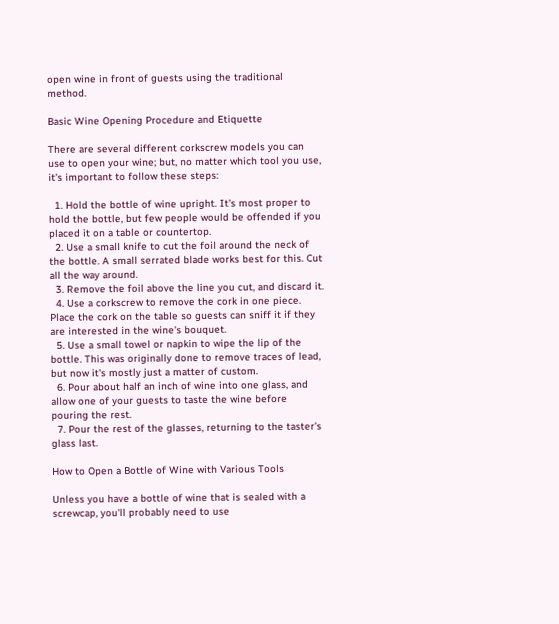open wine in front of guests using the traditional method.

Basic Wine Opening Procedure and Etiquette

There are several different corkscrew models you can use to open your wine; but, no matter which tool you use, it's important to follow these steps:

  1. Hold the bottle of wine upright. It's most proper to hold the bottle, but few people would be offended if you placed it on a table or countertop.
  2. Use a small knife to cut the foil around the neck of the bottle. A small serrated blade works best for this. Cut all the way around.
  3. Remove the foil above the line you cut, and discard it.
  4. Use a corkscrew to remove the cork in one piece. Place the cork on the table so guests can sniff it if they are interested in the wine's bouquet.
  5. Use a small towel or napkin to wipe the lip of the bottle. This was originally done to remove traces of lead, but now it's mostly just a matter of custom.
  6. Pour about half an inch of wine into one glass, and allow one of your guests to taste the wine before pouring the rest.
  7. Pour the rest of the glasses, returning to the taster's glass last.

How to Open a Bottle of Wine with Various Tools

Unless you have a bottle of wine that is sealed with a screwcap, you'll probably need to use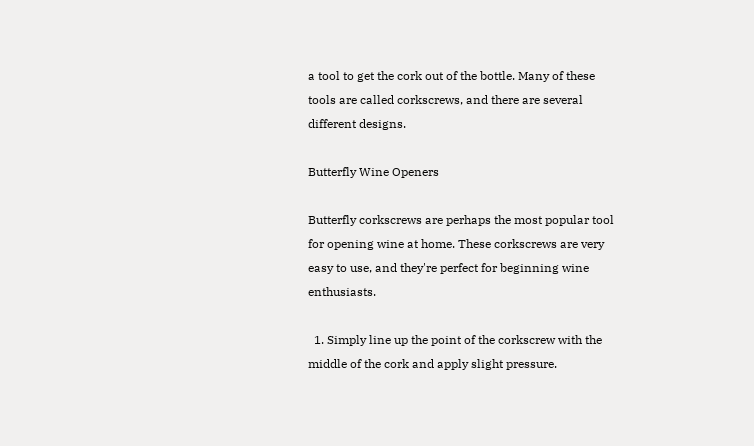a tool to get the cork out of the bottle. Many of these tools are called corkscrews, and there are several different designs.

Butterfly Wine Openers

Butterfly corkscrews are perhaps the most popular tool for opening wine at home. These corkscrews are very easy to use, and they're perfect for beginning wine enthusiasts.

  1. Simply line up the point of the corkscrew with the middle of the cork and apply slight pressure.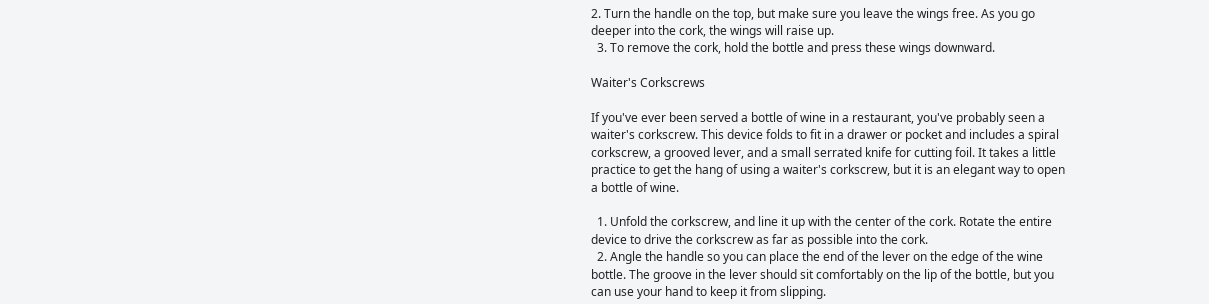2. Turn the handle on the top, but make sure you leave the wings free. As you go deeper into the cork, the wings will raise up.
  3. To remove the cork, hold the bottle and press these wings downward.

Waiter's Corkscrews

If you've ever been served a bottle of wine in a restaurant, you've probably seen a waiter's corkscrew. This device folds to fit in a drawer or pocket and includes a spiral corkscrew, a grooved lever, and a small serrated knife for cutting foil. It takes a little practice to get the hang of using a waiter's corkscrew, but it is an elegant way to open a bottle of wine.

  1. Unfold the corkscrew, and line it up with the center of the cork. Rotate the entire device to drive the corkscrew as far as possible into the cork.
  2. Angle the handle so you can place the end of the lever on the edge of the wine bottle. The groove in the lever should sit comfortably on the lip of the bottle, but you can use your hand to keep it from slipping.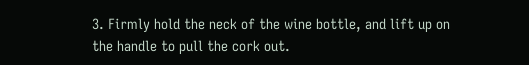3. Firmly hold the neck of the wine bottle, and lift up on the handle to pull the cork out.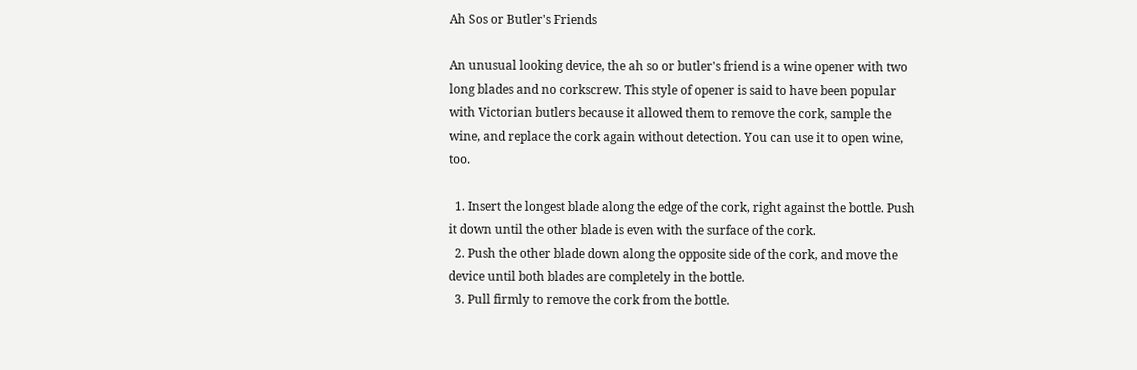Ah Sos or Butler's Friends

An unusual looking device, the ah so or butler's friend is a wine opener with two long blades and no corkscrew. This style of opener is said to have been popular with Victorian butlers because it allowed them to remove the cork, sample the wine, and replace the cork again without detection. You can use it to open wine, too.

  1. Insert the longest blade along the edge of the cork, right against the bottle. Push it down until the other blade is even with the surface of the cork.
  2. Push the other blade down along the opposite side of the cork, and move the device until both blades are completely in the bottle.
  3. Pull firmly to remove the cork from the bottle.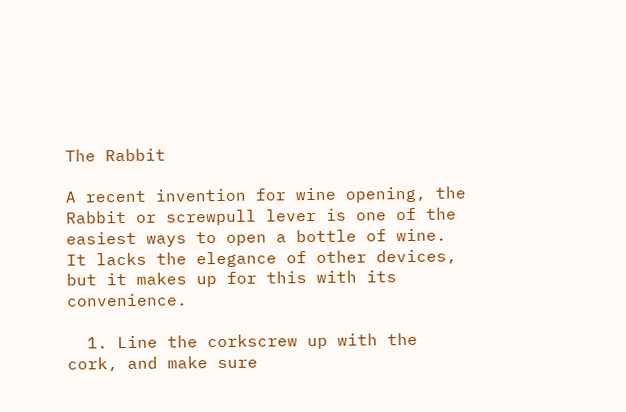The Rabbit

A recent invention for wine opening, the Rabbit or screwpull lever is one of the easiest ways to open a bottle of wine. It lacks the elegance of other devices, but it makes up for this with its convenience.

  1. Line the corkscrew up with the cork, and make sure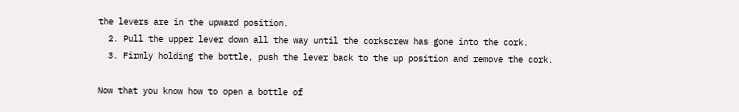the levers are in the upward position.
  2. Pull the upper lever down all the way until the corkscrew has gone into the cork.
  3. Firmly holding the bottle, push the lever back to the up position and remove the cork.

Now that you know how to open a bottle of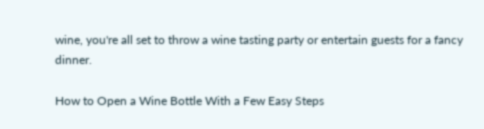wine, you're all set to throw a wine tasting party or entertain guests for a fancy dinner.

How to Open a Wine Bottle With a Few Easy Steps